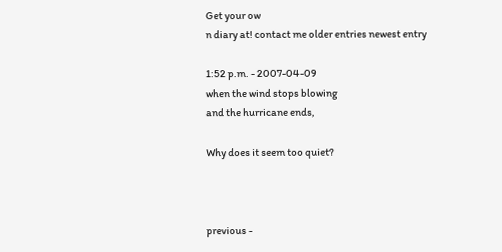Get your ow
n diary at! contact me older entries newest entry

1:52 p.m. - 2007-04-09
when the wind stops blowing
and the hurricane ends,

Why does it seem too quiet?



previous -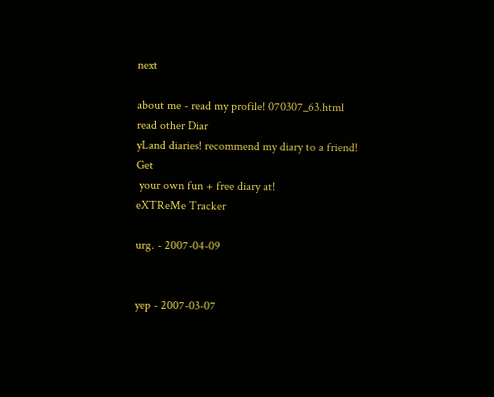next

about me - read my profile! 070307_63.html read other Diar
yLand diaries! recommend my diary to a friend! Get
 your own fun + free diary at!
eXTReMe Tracker

urg. - 2007-04-09


yep - 2007-03-07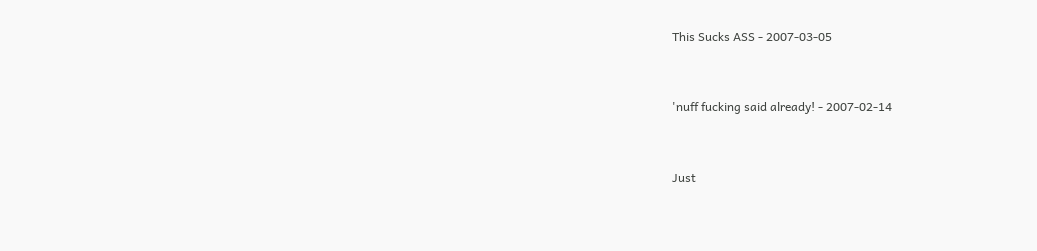This Sucks ASS - 2007-03-05


'nuff fucking said already! - 2007-02-14


Just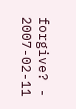forgive? - 2007-02-11